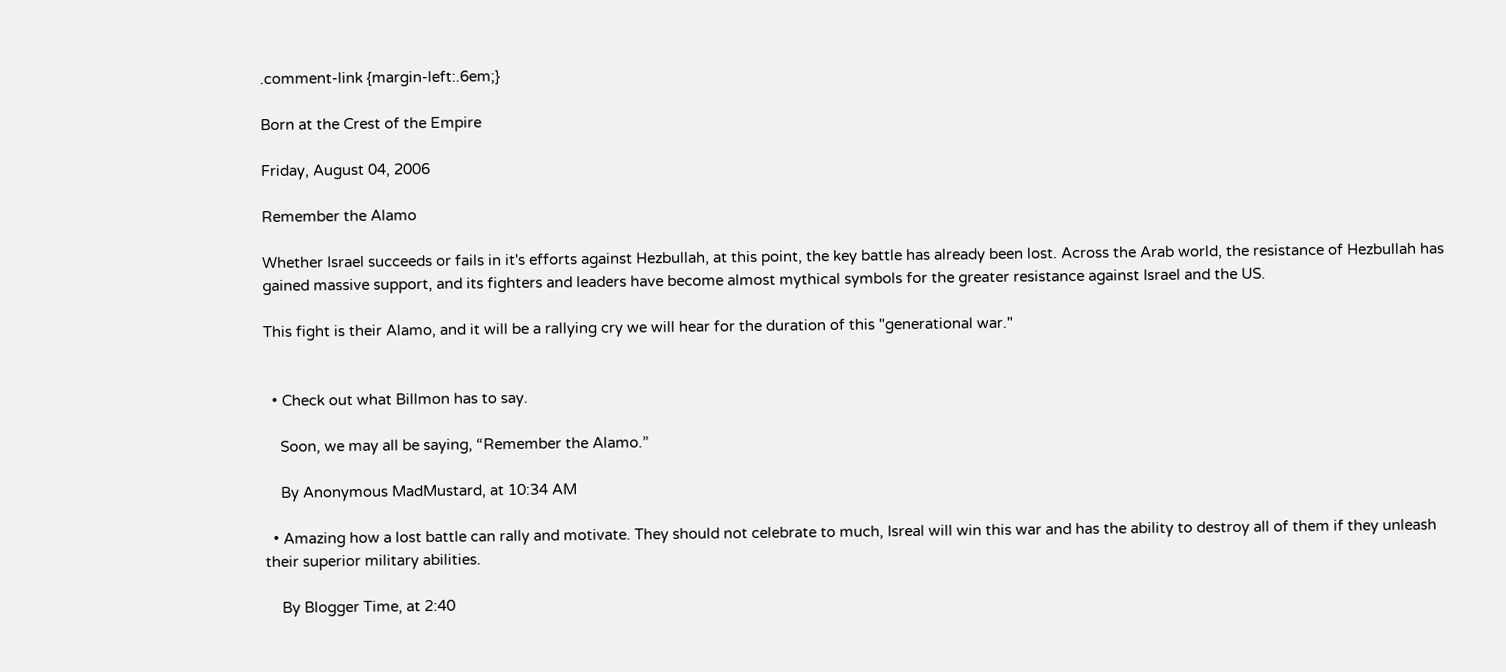.comment-link {margin-left:.6em;}

Born at the Crest of the Empire

Friday, August 04, 2006

Remember the Alamo

Whether Israel succeeds or fails in it's efforts against Hezbullah, at this point, the key battle has already been lost. Across the Arab world, the resistance of Hezbullah has gained massive support, and its fighters and leaders have become almost mythical symbols for the greater resistance against Israel and the US.

This fight is their Alamo, and it will be a rallying cry we will hear for the duration of this "generational war."


  • Check out what Billmon has to say.

    Soon, we may all be saying, “Remember the Alamo.”

    By Anonymous MadMustard, at 10:34 AM

  • Amazing how a lost battle can rally and motivate. They should not celebrate to much, Isreal will win this war and has the ability to destroy all of them if they unleash their superior military abilities.

    By Blogger Time, at 2:40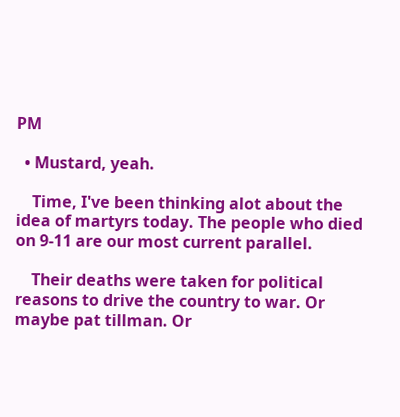PM

  • Mustard, yeah.

    Time, I've been thinking alot about the idea of martyrs today. The people who died on 9-11 are our most current parallel.

    Their deaths were taken for political reasons to drive the country to war. Or maybe pat tillman. Or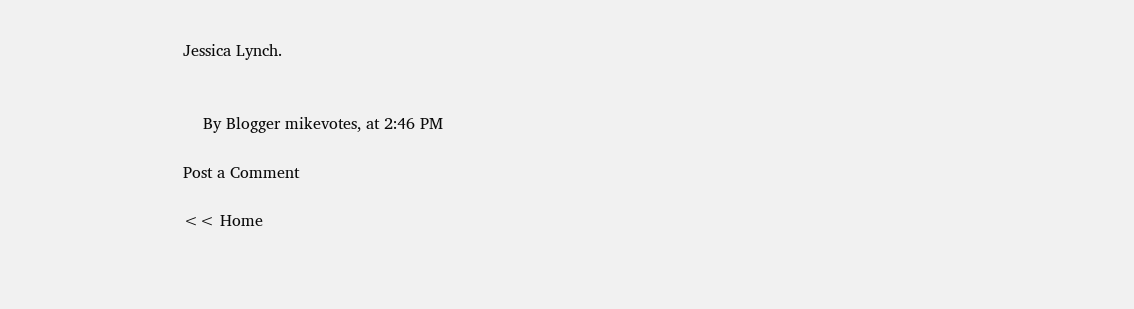Jessica Lynch.


    By Blogger mikevotes, at 2:46 PM

Post a Comment

<< Home